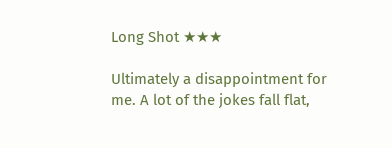Long Shot ★★★

Ultimately a disappointment for me. A lot of the jokes fall flat,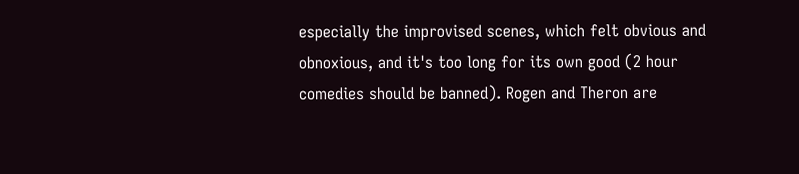especially the improvised scenes, which felt obvious and obnoxious, and it's too long for its own good (2 hour comedies should be banned). Rogen and Theron are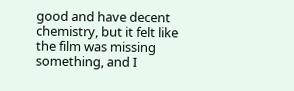good and have decent chemistry, but it felt like the film was missing something, and I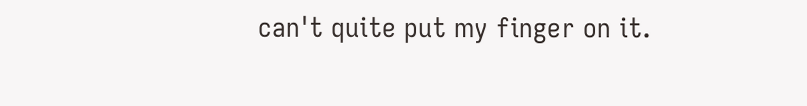can't quite put my finger on it.